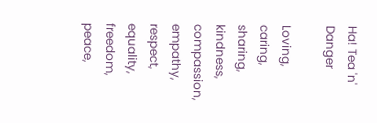Ha! Tea 'n' Danger

Loving, caring, sharing, kindness, compassion, empathy, respect, equality, freedom, peace,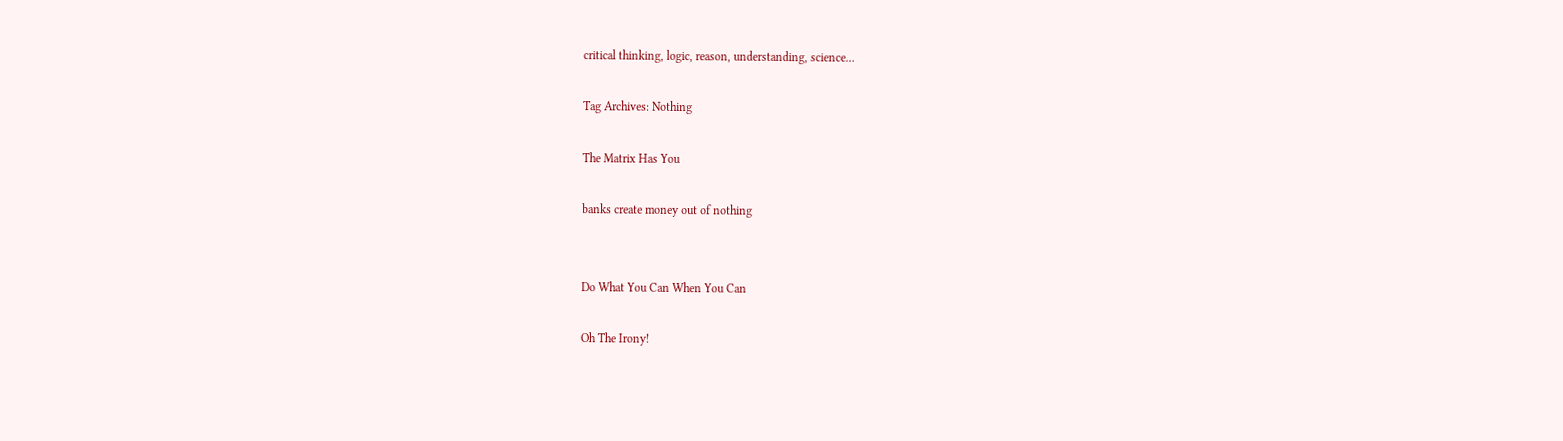critical thinking, logic, reason, understanding, science…

Tag Archives: Nothing

The Matrix Has You

banks create money out of nothing


Do What You Can When You Can

Oh The Irony!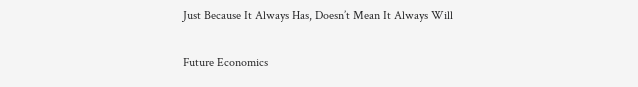Just Because It Always Has, Doesn’t Mean It Always Will

Future Economics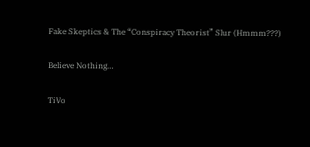Fake Skeptics & The “Conspiracy Theorist” Slur (Hmmm???)

Believe Nothing…

TiVo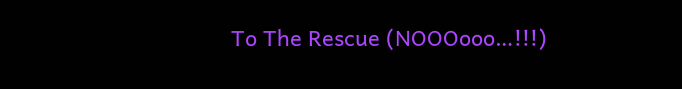To The Rescue (NOOOooo…!!!)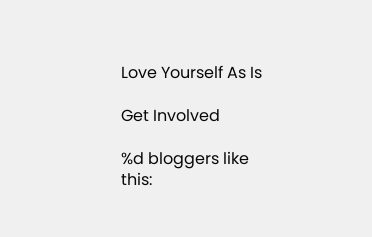Love Yourself As Is

Get Involved

%d bloggers like this: